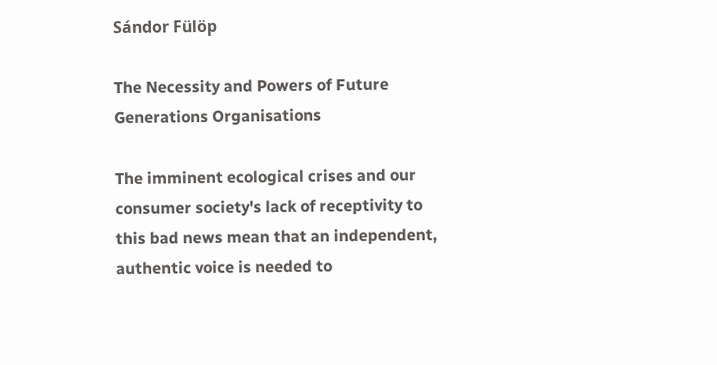Sándor Fülöp

The Necessity and Powers of Future Generations Organisations

The imminent ecological crises and our consumer society's lack of receptivity to this bad news mean that an independent, authentic voice is needed to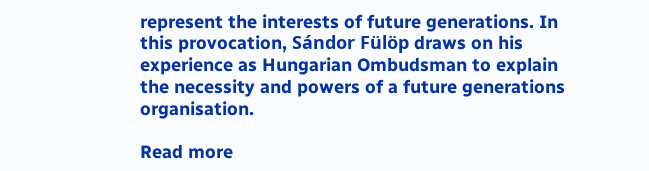represent the interests of future generations. In this provocation, Sándor Fülöp draws on his experience as Hungarian Ombudsman to explain the necessity and powers of a future generations organisation.

Read more